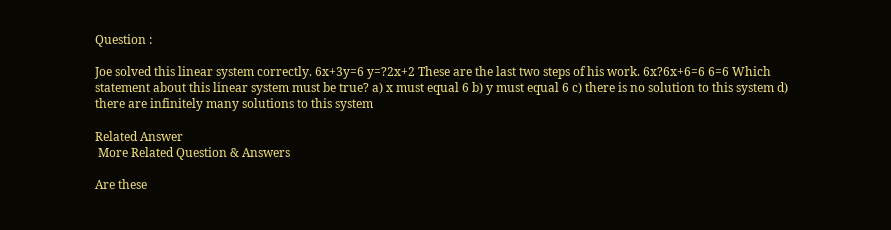Question :

Joe solved this linear system correctly. 6x+3y=6 y=?2x+2 These are the last two steps of his work. 6x?6x+6=6 6=6 Which statement about this linear system must be true? a) x must equal 6 b) y must equal 6 c) there is no solution to this system d) there are infinitely many solutions to this system

Related Answer
 More Related Question & Answers

Are these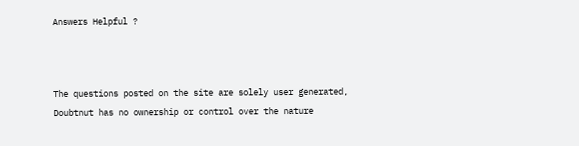Answers Helpful ?



The questions posted on the site are solely user generated, Doubtnut has no ownership or control over the nature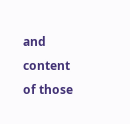and content of those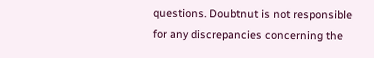questions. Doubtnut is not responsible for any discrepancies concerning the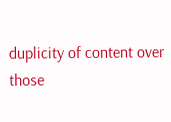duplicity of content over those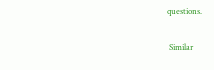questions.

 Similar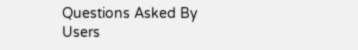Questions Asked By Users